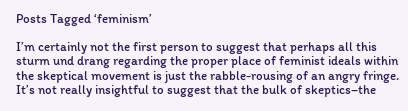Posts Tagged ‘feminism’

I’m certainly not the first person to suggest that perhaps all this sturm und drang regarding the proper place of feminist ideals within the skeptical movement is just the rabble-rousing of an angry fringe. It’s not really insightful to suggest that the bulk of skeptics–the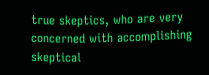true skeptics, who are very concerned with accomplishing skeptical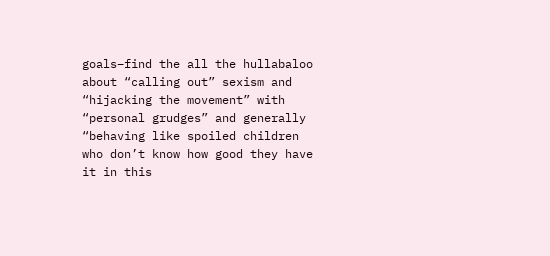goals–find the all the hullabaloo about “calling out” sexism and “hijacking the movement” with “personal grudges” and generally “behaving like spoiled children who don’t know how good they have it in this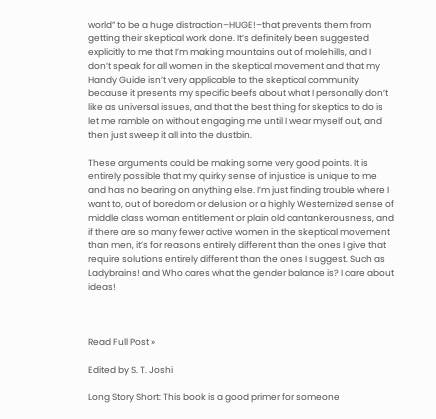world” to be a huge distraction–HUGE!–that prevents them from getting their skeptical work done. It’s definitely been suggested explicitly to me that I’m making mountains out of molehills, and I don’t speak for all women in the skeptical movement and that my Handy Guide isn’t very applicable to the skeptical community because it presents my specific beefs about what I personally don’t like as universal issues, and that the best thing for skeptics to do is let me ramble on without engaging me until I wear myself out, and then just sweep it all into the dustbin.

These arguments could be making some very good points. It is entirely possible that my quirky sense of injustice is unique to me and has no bearing on anything else. I’m just finding trouble where I want to, out of boredom or delusion or a highly Westernized sense of middle class woman entitlement or plain old cantankerousness, and if there are so many fewer active women in the skeptical movement than men, it’s for reasons entirely different than the ones I give that require solutions entirely different than the ones I suggest. Such as Ladybrains! and Who cares what the gender balance is? I care about ideas!



Read Full Post »

Edited by S. T. Joshi

Long Story Short: This book is a good primer for someone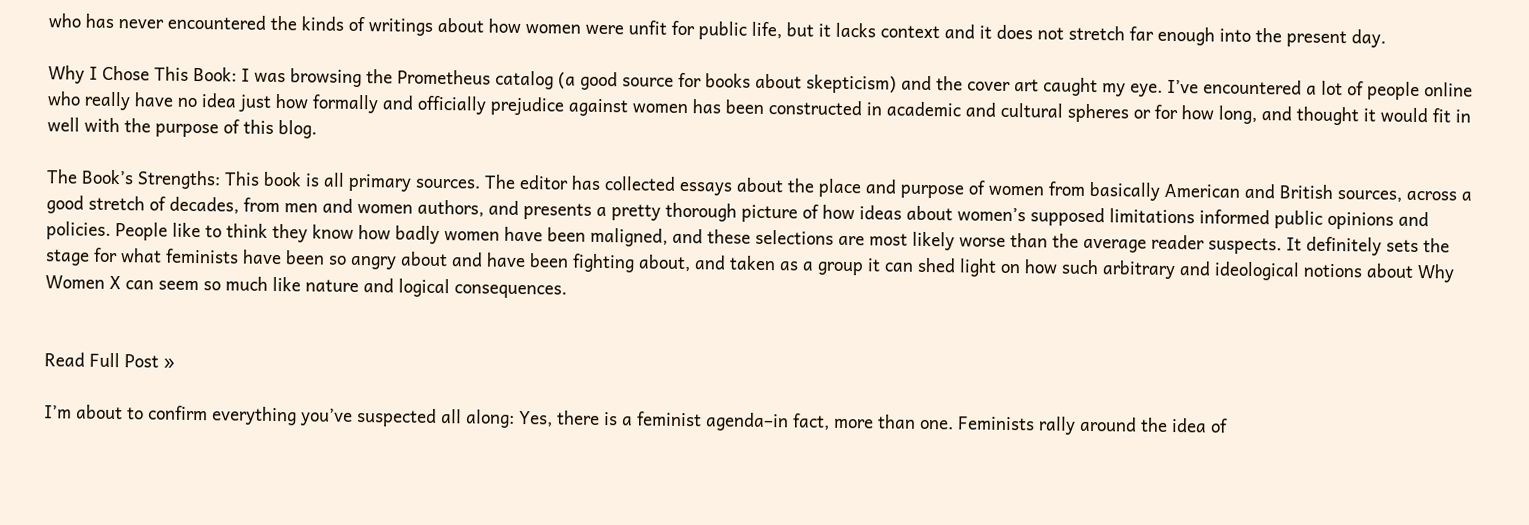who has never encountered the kinds of writings about how women were unfit for public life, but it lacks context and it does not stretch far enough into the present day.

Why I Chose This Book: I was browsing the Prometheus catalog (a good source for books about skepticism) and the cover art caught my eye. I’ve encountered a lot of people online who really have no idea just how formally and officially prejudice against women has been constructed in academic and cultural spheres or for how long, and thought it would fit in well with the purpose of this blog.

The Book’s Strengths: This book is all primary sources. The editor has collected essays about the place and purpose of women from basically American and British sources, across a good stretch of decades, from men and women authors, and presents a pretty thorough picture of how ideas about women’s supposed limitations informed public opinions and policies. People like to think they know how badly women have been maligned, and these selections are most likely worse than the average reader suspects. It definitely sets the stage for what feminists have been so angry about and have been fighting about, and taken as a group it can shed light on how such arbitrary and ideological notions about Why Women X can seem so much like nature and logical consequences.


Read Full Post »

I’m about to confirm everything you’ve suspected all along: Yes, there is a feminist agenda–in fact, more than one. Feminists rally around the idea of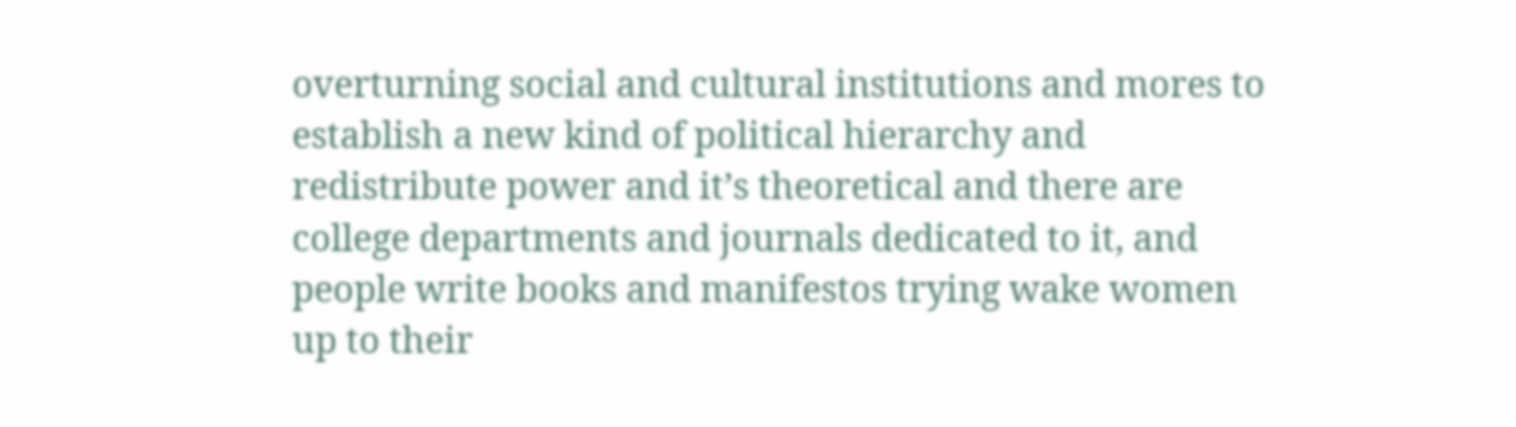overturning social and cultural institutions and mores to establish a new kind of political hierarchy and redistribute power and it’s theoretical and there are college departments and journals dedicated to it, and people write books and manifestos trying wake women up to their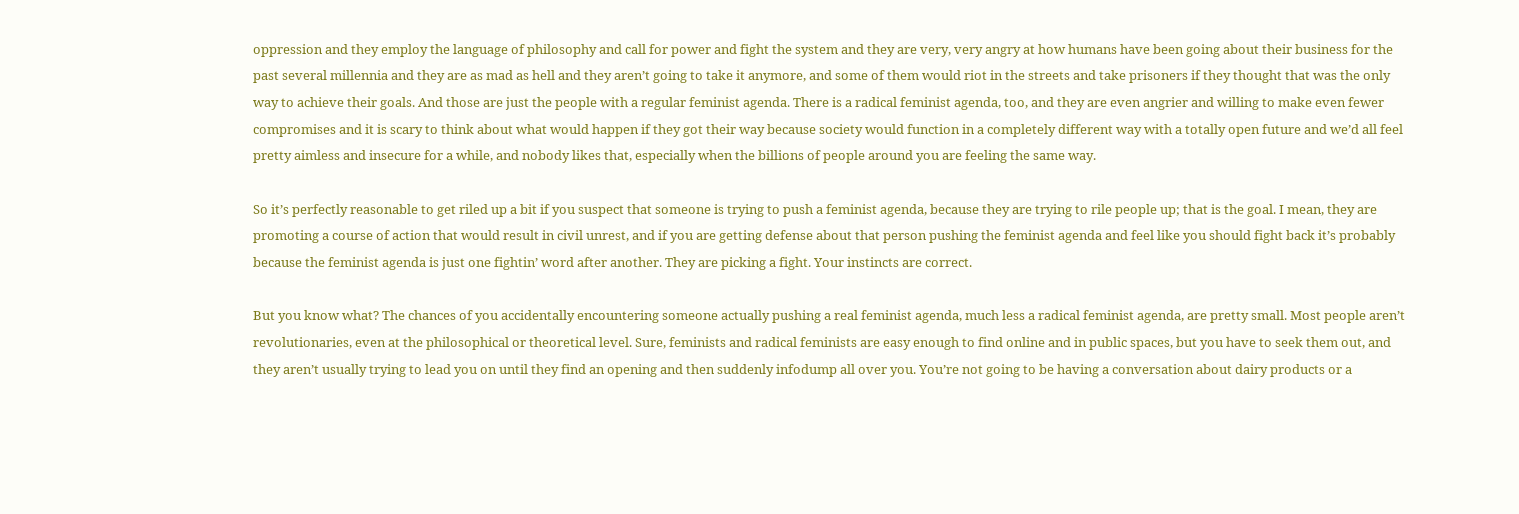oppression and they employ the language of philosophy and call for power and fight the system and they are very, very angry at how humans have been going about their business for the past several millennia and they are as mad as hell and they aren’t going to take it anymore, and some of them would riot in the streets and take prisoners if they thought that was the only way to achieve their goals. And those are just the people with a regular feminist agenda. There is a radical feminist agenda, too, and they are even angrier and willing to make even fewer compromises and it is scary to think about what would happen if they got their way because society would function in a completely different way with a totally open future and we’d all feel pretty aimless and insecure for a while, and nobody likes that, especially when the billions of people around you are feeling the same way.

So it’s perfectly reasonable to get riled up a bit if you suspect that someone is trying to push a feminist agenda, because they are trying to rile people up; that is the goal. I mean, they are promoting a course of action that would result in civil unrest, and if you are getting defense about that person pushing the feminist agenda and feel like you should fight back it’s probably because the feminist agenda is just one fightin’ word after another. They are picking a fight. Your instincts are correct.

But you know what? The chances of you accidentally encountering someone actually pushing a real feminist agenda, much less a radical feminist agenda, are pretty small. Most people aren’t revolutionaries, even at the philosophical or theoretical level. Sure, feminists and radical feminists are easy enough to find online and in public spaces, but you have to seek them out, and they aren’t usually trying to lead you on until they find an opening and then suddenly infodump all over you. You’re not going to be having a conversation about dairy products or a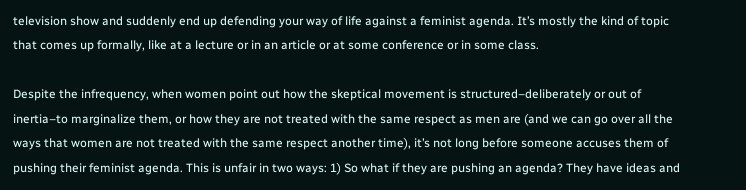television show and suddenly end up defending your way of life against a feminist agenda. It’s mostly the kind of topic that comes up formally, like at a lecture or in an article or at some conference or in some class.

Despite the infrequency, when women point out how the skeptical movement is structured–deliberately or out of inertia–to marginalize them, or how they are not treated with the same respect as men are (and we can go over all the ways that women are not treated with the same respect another time), it’s not long before someone accuses them of pushing their feminist agenda. This is unfair in two ways: 1) So what if they are pushing an agenda? They have ideas and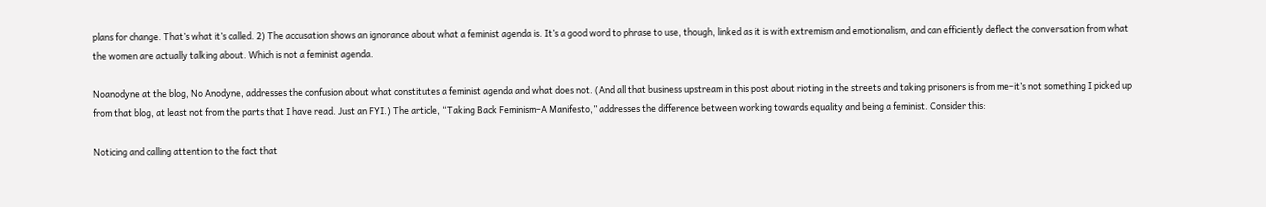plans for change. That’s what it’s called. 2) The accusation shows an ignorance about what a feminist agenda is. It’s a good word to phrase to use, though, linked as it is with extremism and emotionalism, and can efficiently deflect the conversation from what the women are actually talking about. Which is not a feminist agenda.

Noanodyne at the blog, No Anodyne, addresses the confusion about what constitutes a feminist agenda and what does not. (And all that business upstream in this post about rioting in the streets and taking prisoners is from me–it’s not something I picked up from that blog, at least not from the parts that I have read. Just an FYI.) The article, “Taking Back Feminism–A Manifesto,” addresses the difference between working towards equality and being a feminist. Consider this:

Noticing and calling attention to the fact that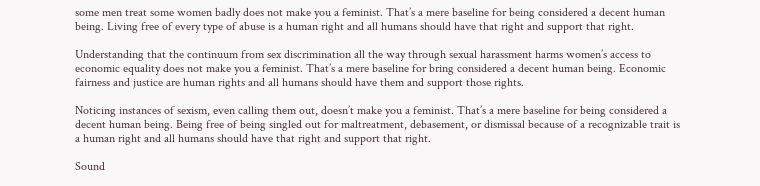some men treat some women badly does not make you a feminist. That’s a mere baseline for being considered a decent human being. Living free of every type of abuse is a human right and all humans should have that right and support that right.

Understanding that the continuum from sex discrimination all the way through sexual harassment harms women’s access to economic equality does not make you a feminist. That’s a mere baseline for bring considered a decent human being. Economic fairness and justice are human rights and all humans should have them and support those rights.

Noticing instances of sexism, even calling them out, doesn’t make you a feminist. That’s a mere baseline for being considered a decent human being. Being free of being singled out for maltreatment, debasement, or dismissal because of a recognizable trait is a human right and all humans should have that right and support that right.

Sound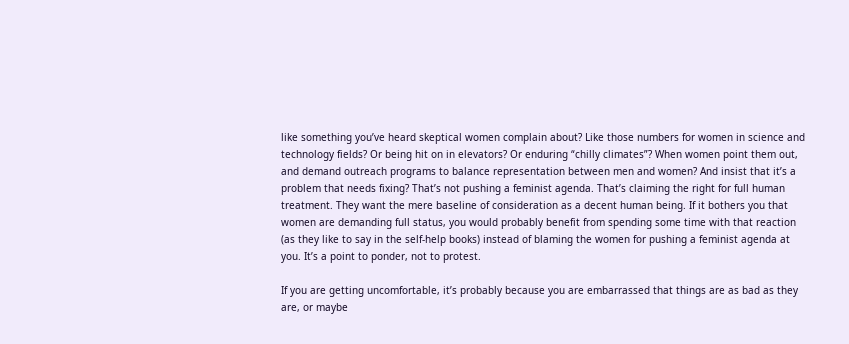like something you’ve heard skeptical women complain about? Like those numbers for women in science and technology fields? Or being hit on in elevators? Or enduring “chilly climates”? When women point them out, and demand outreach programs to balance representation between men and women? And insist that it’s a problem that needs fixing? That’s not pushing a feminist agenda. That’s claiming the right for full human treatment. They want the mere baseline of consideration as a decent human being. If it bothers you that women are demanding full status, you would probably benefit from spending some time with that reaction (as they like to say in the self-help books) instead of blaming the women for pushing a feminist agenda at you. It’s a point to ponder, not to protest.

If you are getting uncomfortable, it’s probably because you are embarrassed that things are as bad as they are, or maybe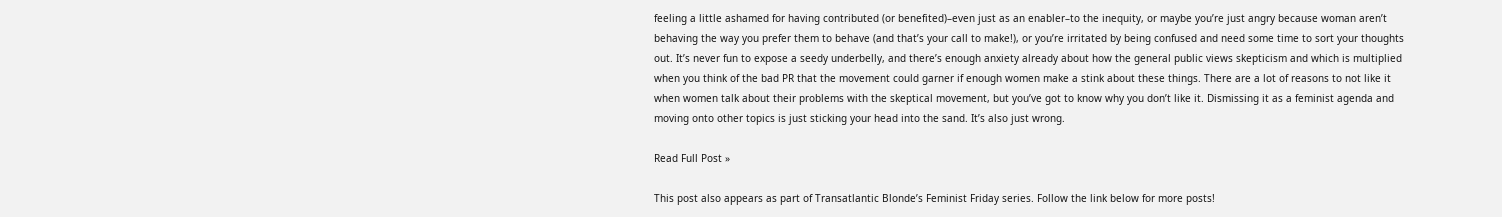feeling a little ashamed for having contributed (or benefited)–even just as an enabler–to the inequity, or maybe you’re just angry because woman aren’t behaving the way you prefer them to behave (and that’s your call to make!), or you’re irritated by being confused and need some time to sort your thoughts out. It’s never fun to expose a seedy underbelly, and there’s enough anxiety already about how the general public views skepticism and which is multiplied when you think of the bad PR that the movement could garner if enough women make a stink about these things. There are a lot of reasons to not like it when women talk about their problems with the skeptical movement, but you’ve got to know why you don’t like it. Dismissing it as a feminist agenda and moving onto other topics is just sticking your head into the sand. It’s also just wrong.

Read Full Post »

This post also appears as part of Transatlantic Blonde’s Feminist Friday series. Follow the link below for more posts!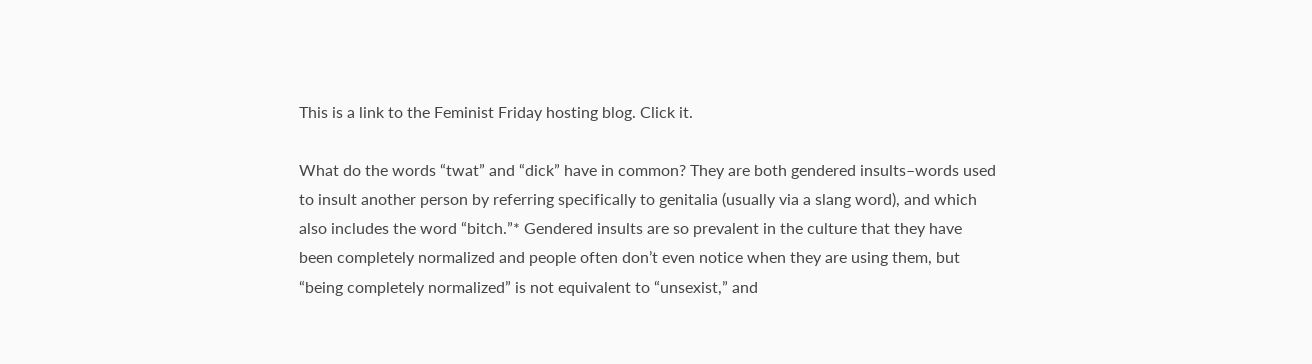This is a link to the Feminist Friday hosting blog. Click it.

What do the words “twat” and “dick” have in common? They are both gendered insults–words used to insult another person by referring specifically to genitalia (usually via a slang word), and which also includes the word “bitch.”* Gendered insults are so prevalent in the culture that they have been completely normalized and people often don’t even notice when they are using them, but “being completely normalized” is not equivalent to “unsexist,” and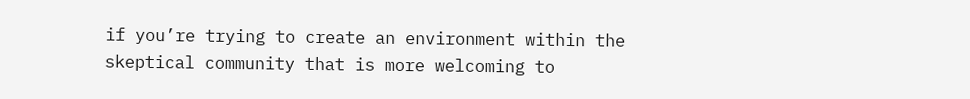if you’re trying to create an environment within the skeptical community that is more welcoming to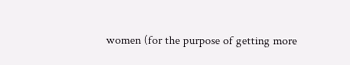women (for the purpose of getting more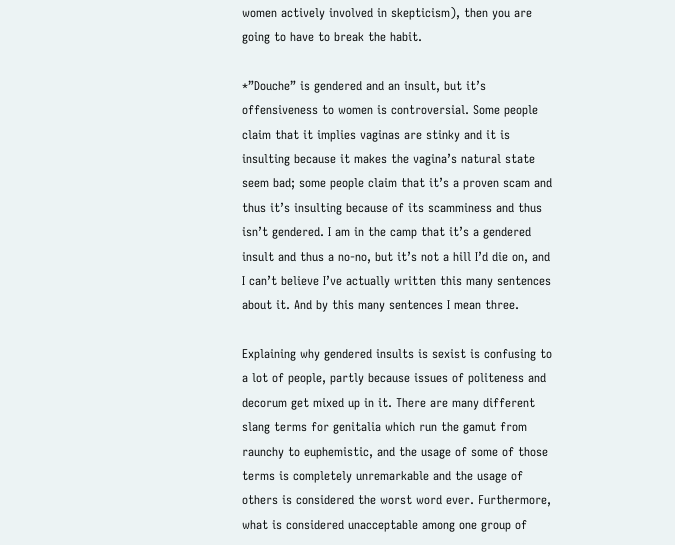women actively involved in skepticism), then you are going to have to break the habit.

*”Douche” is gendered and an insult, but it’s offensiveness to women is controversial. Some people claim that it implies vaginas are stinky and it is insulting because it makes the vagina’s natural state seem bad; some people claim that it’s a proven scam and thus it’s insulting because of its scamminess and thus isn’t gendered. I am in the camp that it’s a gendered insult and thus a no-no, but it’s not a hill I’d die on, and I can’t believe I’ve actually written this many sentences about it. And by this many sentences I mean three.

Explaining why gendered insults is sexist is confusing to a lot of people, partly because issues of politeness and decorum get mixed up in it. There are many different slang terms for genitalia which run the gamut from raunchy to euphemistic, and the usage of some of those terms is completely unremarkable and the usage of others is considered the worst word ever. Furthermore, what is considered unacceptable among one group of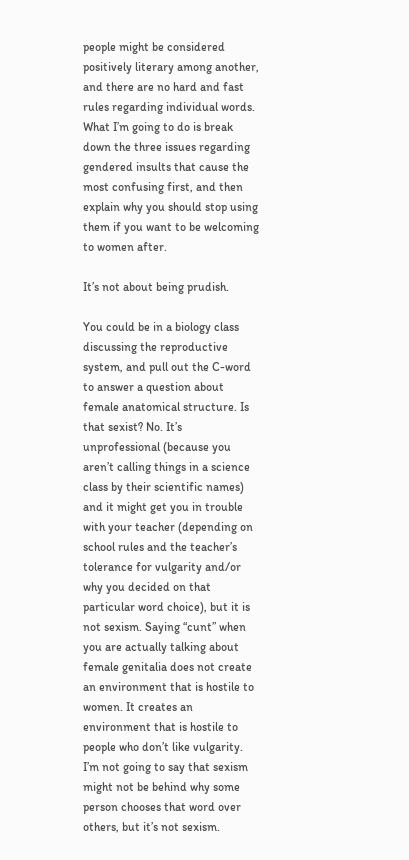people might be considered positively literary among another, and there are no hard and fast rules regarding individual words.  What I’m going to do is break down the three issues regarding gendered insults that cause the most confusing first, and then explain why you should stop using them if you want to be welcoming to women after.

It’s not about being prudish.

You could be in a biology class discussing the reproductive system, and pull out the C-word to answer a question about female anatomical structure. Is that sexist? No. It’s unprofessional (because you aren’t calling things in a science class by their scientific names) and it might get you in trouble with your teacher (depending on school rules and the teacher’s tolerance for vulgarity and/or why you decided on that particular word choice), but it is not sexism. Saying “cunt” when you are actually talking about female genitalia does not create an environment that is hostile to women. It creates an environment that is hostile to people who don’t like vulgarity. I’m not going to say that sexism might not be behind why some person chooses that word over others, but it’s not sexism.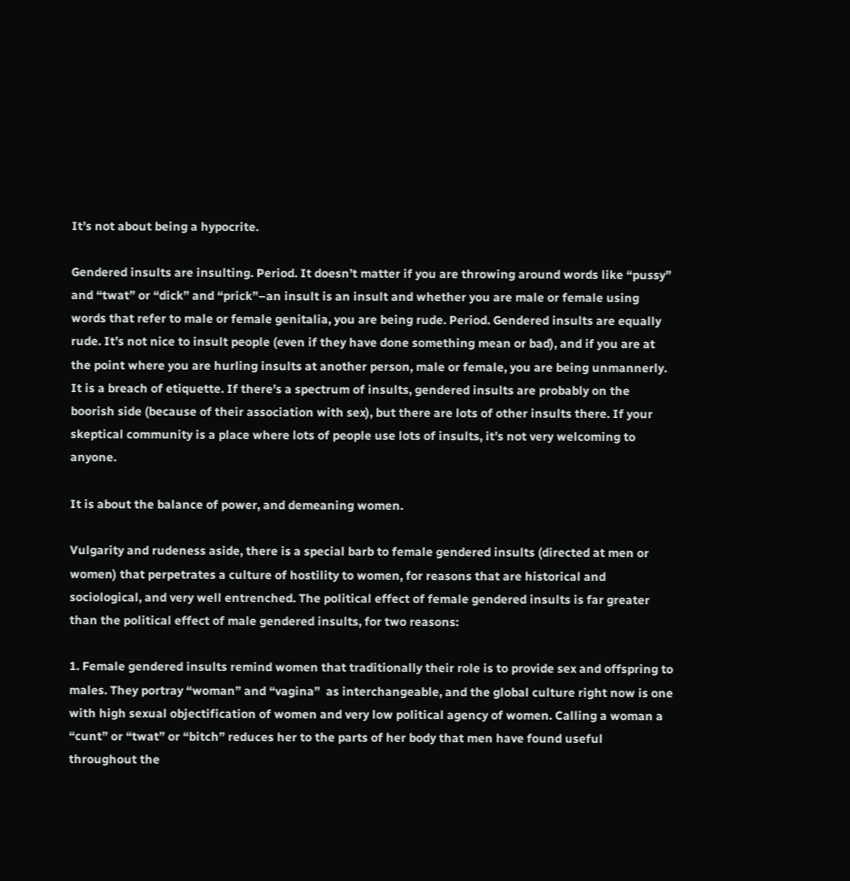It’s not about being a hypocrite.

Gendered insults are insulting. Period. It doesn’t matter if you are throwing around words like “pussy” and “twat” or “dick” and “prick”–an insult is an insult and whether you are male or female using words that refer to male or female genitalia, you are being rude. Period. Gendered insults are equally rude. It’s not nice to insult people (even if they have done something mean or bad), and if you are at the point where you are hurling insults at another person, male or female, you are being unmannerly. It is a breach of etiquette. If there’s a spectrum of insults, gendered insults are probably on the boorish side (because of their association with sex), but there are lots of other insults there. If your skeptical community is a place where lots of people use lots of insults, it’s not very welcoming to anyone.

It is about the balance of power, and demeaning women.

Vulgarity and rudeness aside, there is a special barb to female gendered insults (directed at men or women) that perpetrates a culture of hostility to women, for reasons that are historical and sociological, and very well entrenched. The political effect of female gendered insults is far greater than the political effect of male gendered insults, for two reasons:

1. Female gendered insults remind women that traditionally their role is to provide sex and offspring to males. They portray “woman” and “vagina”  as interchangeable, and the global culture right now is one with high sexual objectification of women and very low political agency of women. Calling a woman a “cunt” or “twat” or “bitch” reduces her to the parts of her body that men have found useful throughout the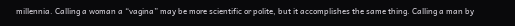millennia. Calling a woman a “vagina” may be more scientific or polite, but it accomplishes the same thing. Calling a man by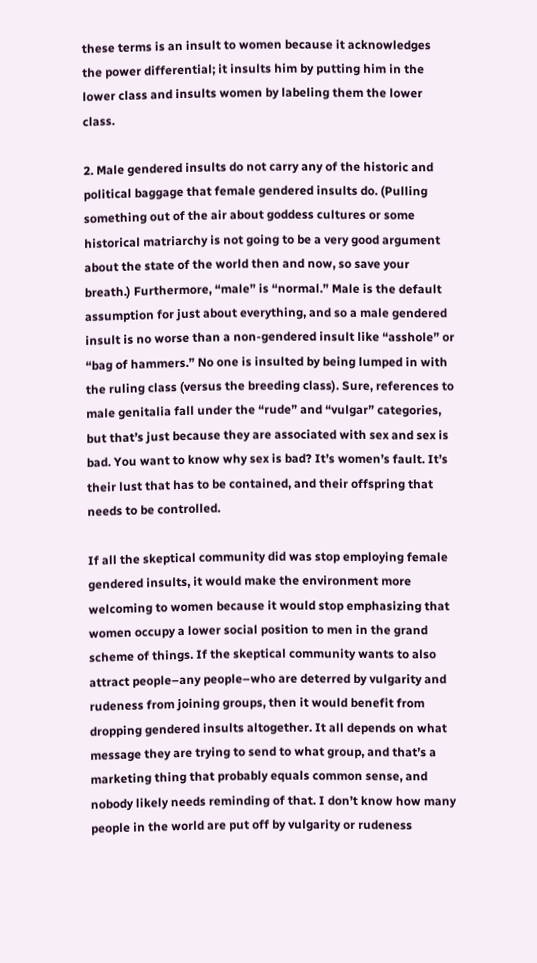these terms is an insult to women because it acknowledges the power differential; it insults him by putting him in the lower class and insults women by labeling them the lower class.

2. Male gendered insults do not carry any of the historic and political baggage that female gendered insults do. (Pulling something out of the air about goddess cultures or some historical matriarchy is not going to be a very good argument about the state of the world then and now, so save your breath.) Furthermore, “male” is “normal.” Male is the default assumption for just about everything, and so a male gendered insult is no worse than a non-gendered insult like “asshole” or “bag of hammers.” No one is insulted by being lumped in with the ruling class (versus the breeding class). Sure, references to male genitalia fall under the “rude” and “vulgar” categories, but that’s just because they are associated with sex and sex is bad. You want to know why sex is bad? It’s women’s fault. It’s their lust that has to be contained, and their offspring that needs to be controlled.

If all the skeptical community did was stop employing female gendered insults, it would make the environment more welcoming to women because it would stop emphasizing that women occupy a lower social position to men in the grand scheme of things. If the skeptical community wants to also attract people–any people–who are deterred by vulgarity and rudeness from joining groups, then it would benefit from dropping gendered insults altogether. It all depends on what message they are trying to send to what group, and that’s a marketing thing that probably equals common sense, and nobody likely needs reminding of that. I don’t know how many people in the world are put off by vulgarity or rudeness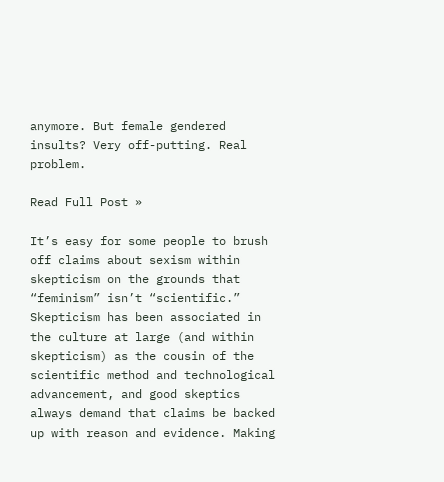anymore. But female gendered insults? Very off-putting. Real problem.

Read Full Post »

It’s easy for some people to brush off claims about sexism within skepticism on the grounds that “feminism” isn’t “scientific.” Skepticism has been associated in the culture at large (and within skepticism) as the cousin of the scientific method and technological advancement, and good skeptics always demand that claims be backed up with reason and evidence. Making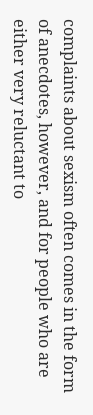complaints about sexism often comes in the form of anecdotes, however, and for people who are either very reluctant to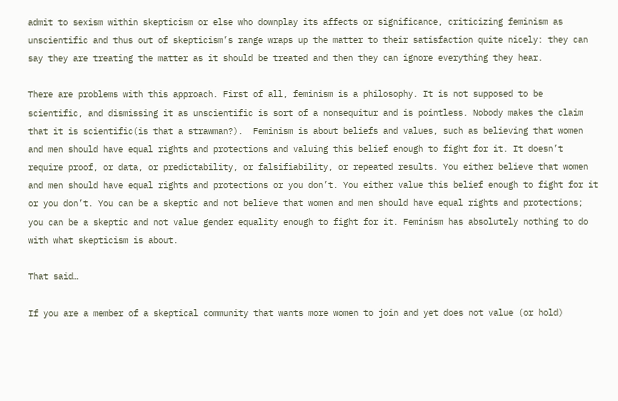admit to sexism within skepticism or else who downplay its affects or significance, criticizing feminism as unscientific and thus out of skepticism’s range wraps up the matter to their satisfaction quite nicely: they can say they are treating the matter as it should be treated and then they can ignore everything they hear.

There are problems with this approach. First of all, feminism is a philosophy. It is not supposed to be scientific, and dismissing it as unscientific is sort of a nonsequitur and is pointless. Nobody makes the claim that it is scientific(is that a strawman?).  Feminism is about beliefs and values, such as believing that women and men should have equal rights and protections and valuing this belief enough to fight for it. It doesn’t require proof, or data, or predictability, or falsifiability, or repeated results. You either believe that women and men should have equal rights and protections or you don’t. You either value this belief enough to fight for it or you don’t. You can be a skeptic and not believe that women and men should have equal rights and protections; you can be a skeptic and not value gender equality enough to fight for it. Feminism has absolutely nothing to do with what skepticism is about.

That said…

If you are a member of a skeptical community that wants more women to join and yet does not value (or hold)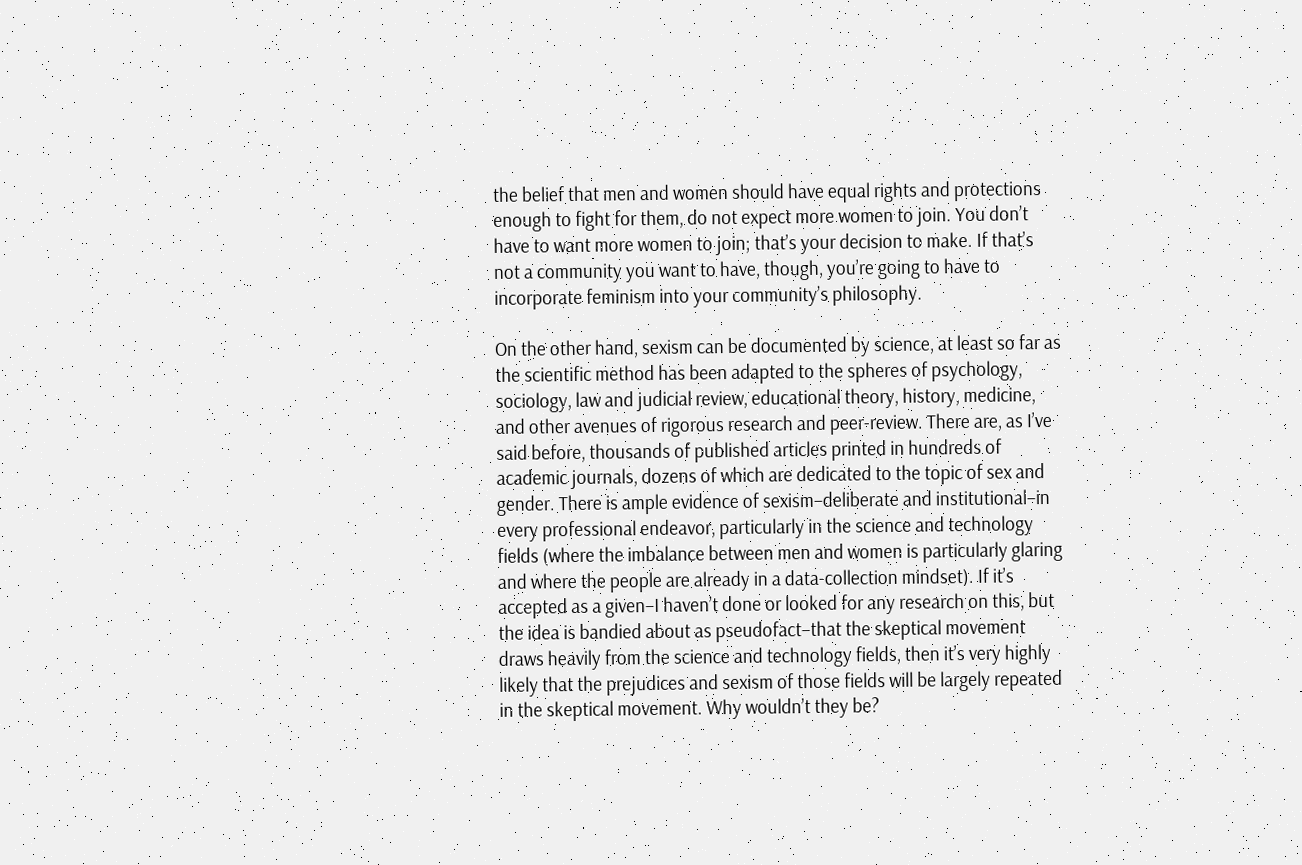the belief that men and women should have equal rights and protections enough to fight for them, do not expect more women to join. You don’t have to want more women to join; that’s your decision to make. If that’s not a community you want to have, though, you’re going to have to incorporate feminism into your community’s philosophy.

On the other hand, sexism can be documented by science, at least so far as the scientific method has been adapted to the spheres of psychology, sociology, law and judicial review, educational theory, history, medicine, and other avenues of rigorous research and peer-review. There are, as I’ve said before, thousands of published articles printed in hundreds of academic journals, dozens of which are dedicated to the topic of sex and gender. There is ample evidence of sexism–deliberate and institutional–in every professional endeavor, particularly in the science and technology fields (where the imbalance between men and women is particularly glaring and where the people are already in a data-collection mindset). If it’s accepted as a given–I haven’t done or looked for any research on this, but the idea is bandied about as pseudofact–that the skeptical movement draws heavily from the science and technology fields, then it’s very highly likely that the prejudices and sexism of those fields will be largely repeated in the skeptical movement. Why wouldn’t they be?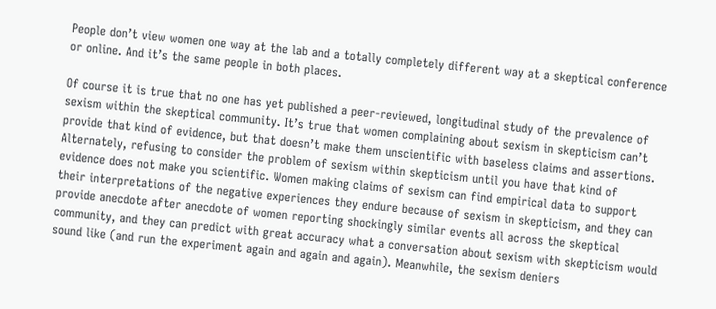People don’t view women one way at the lab and a totally completely different way at a skeptical conference or online. And it’s the same people in both places.

Of course it is true that no one has yet published a peer-reviewed, longitudinal study of the prevalence of sexism within the skeptical community. It’s true that women complaining about sexism in skepticism can’t provide that kind of evidence, but that doesn’t make them unscientific with baseless claims and assertions. Alternately, refusing to consider the problem of sexism within skepticism until you have that kind of evidence does not make you scientific. Women making claims of sexism can find empirical data to support their interpretations of the negative experiences they endure because of sexism in skepticism, and they can provide anecdote after anecdote of women reporting shockingly similar events all across the skeptical community, and they can predict with great accuracy what a conversation about sexism with skepticism would sound like (and run the experiment again and again and again). Meanwhile, the sexism deniers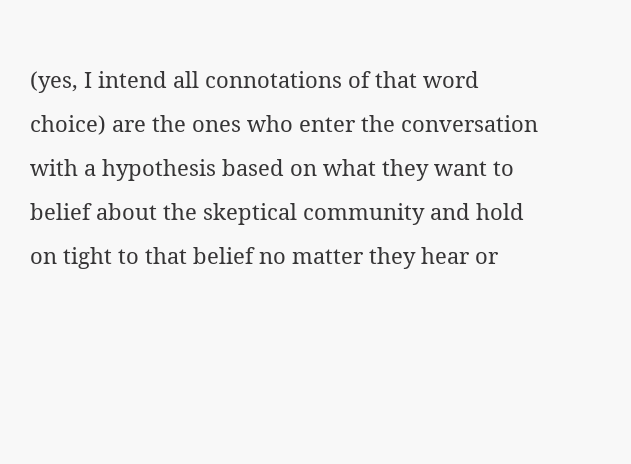(yes, I intend all connotations of that word choice) are the ones who enter the conversation with a hypothesis based on what they want to belief about the skeptical community and hold on tight to that belief no matter they hear or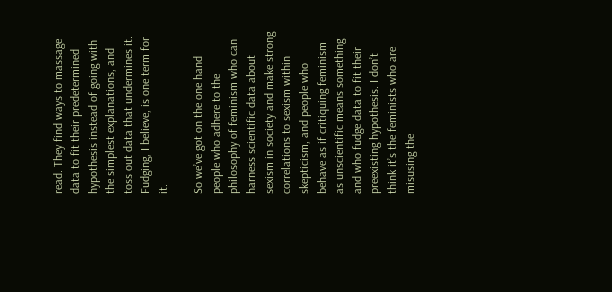read. They find ways to massage data to fit their predetermined hypothesis instead of going with the simplest explanations, and toss out data that undermines it. Fudging, I believe, is one term for it.

So we’ve got on the one hand people who adhere to the philosophy of feminism who can harness scientific data about sexism in society and make strong correlations to sexism within skepticism, and people who behave as if critiquing feminism as unscientific means something and who fudge data to fit their preexisting hypothesis. I don’t think it’s the feminists who are misusing the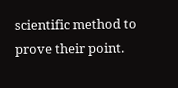scientific method to prove their point.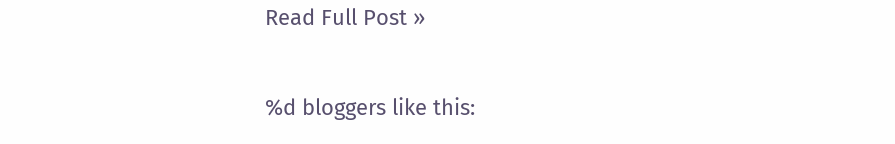Read Full Post »

%d bloggers like this: